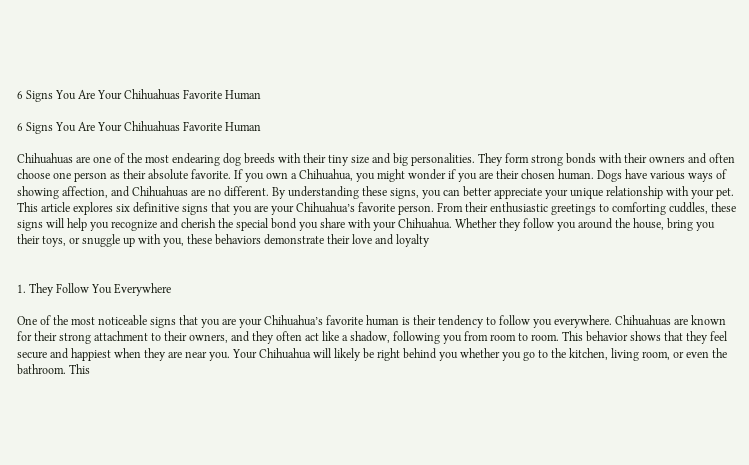6 Signs You Are Your Chihuahuas Favorite Human

6 Signs You Are Your Chihuahuas Favorite Human

Chihuahuas are one of the most endearing dog breeds with their tiny size and big personalities. They form strong bonds with their owners and often choose one person as their absolute favorite. If you own a Chihuahua, you might wonder if you are their chosen human. Dogs have various ways of showing affection, and Chihuahuas are no different. By understanding these signs, you can better appreciate your unique relationship with your pet. This article explores six definitive signs that you are your Chihuahua’s favorite person. From their enthusiastic greetings to comforting cuddles, these signs will help you recognize and cherish the special bond you share with your Chihuahua. Whether they follow you around the house, bring you their toys, or snuggle up with you, these behaviors demonstrate their love and loyalty


1. They Follow You Everywhere

One of the most noticeable signs that you are your Chihuahua’s favorite human is their tendency to follow you everywhere. Chihuahuas are known for their strong attachment to their owners, and they often act like a shadow, following you from room to room. This behavior shows that they feel secure and happiest when they are near you. Your Chihuahua will likely be right behind you whether you go to the kitchen, living room, or even the bathroom. This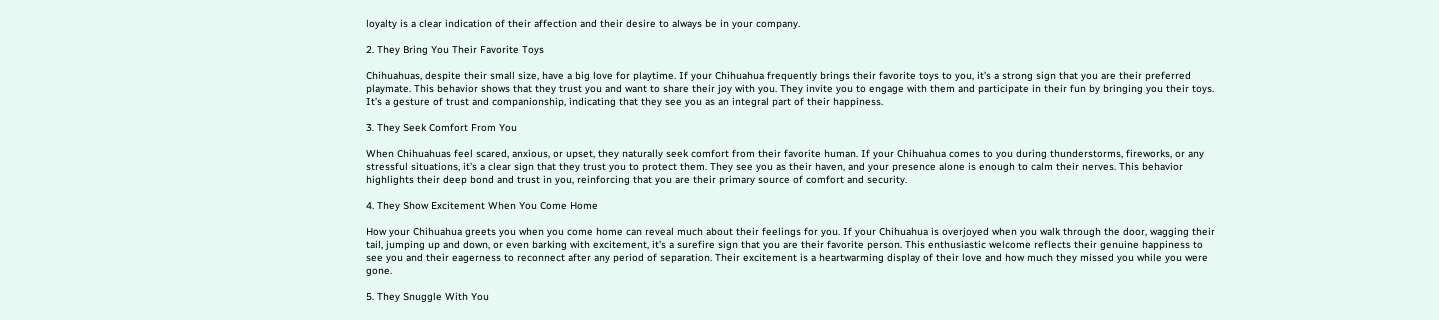loyalty is a clear indication of their affection and their desire to always be in your company.

2. They Bring You Their Favorite Toys

Chihuahuas, despite their small size, have a big love for playtime. If your Chihuahua frequently brings their favorite toys to you, it’s a strong sign that you are their preferred playmate. This behavior shows that they trust you and want to share their joy with you. They invite you to engage with them and participate in their fun by bringing you their toys. It’s a gesture of trust and companionship, indicating that they see you as an integral part of their happiness.

3. They Seek Comfort From You

When Chihuahuas feel scared, anxious, or upset, they naturally seek comfort from their favorite human. If your Chihuahua comes to you during thunderstorms, fireworks, or any stressful situations, it’s a clear sign that they trust you to protect them. They see you as their haven, and your presence alone is enough to calm their nerves. This behavior highlights their deep bond and trust in you, reinforcing that you are their primary source of comfort and security.

4. They Show Excitement When You Come Home

How your Chihuahua greets you when you come home can reveal much about their feelings for you. If your Chihuahua is overjoyed when you walk through the door, wagging their tail, jumping up and down, or even barking with excitement, it’s a surefire sign that you are their favorite person. This enthusiastic welcome reflects their genuine happiness to see you and their eagerness to reconnect after any period of separation. Their excitement is a heartwarming display of their love and how much they missed you while you were gone.

5. They Snuggle With You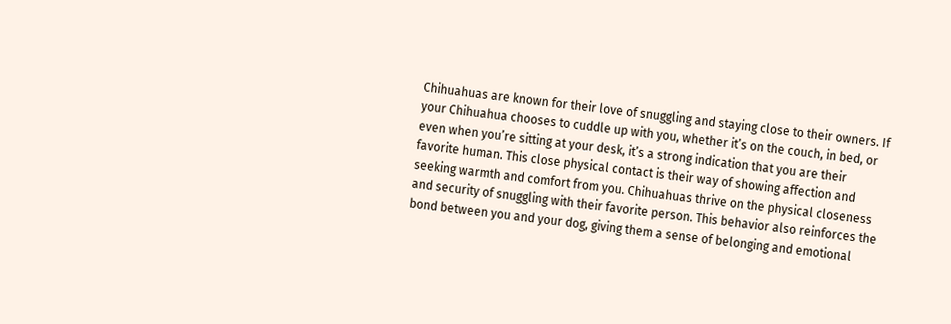Chihuahuas are known for their love of snuggling and staying close to their owners. If your Chihuahua chooses to cuddle up with you, whether it’s on the couch, in bed, or even when you’re sitting at your desk, it’s a strong indication that you are their favorite human. This close physical contact is their way of showing affection and seeking warmth and comfort from you. Chihuahuas thrive on the physical closeness and security of snuggling with their favorite person. This behavior also reinforces the bond between you and your dog, giving them a sense of belonging and emotional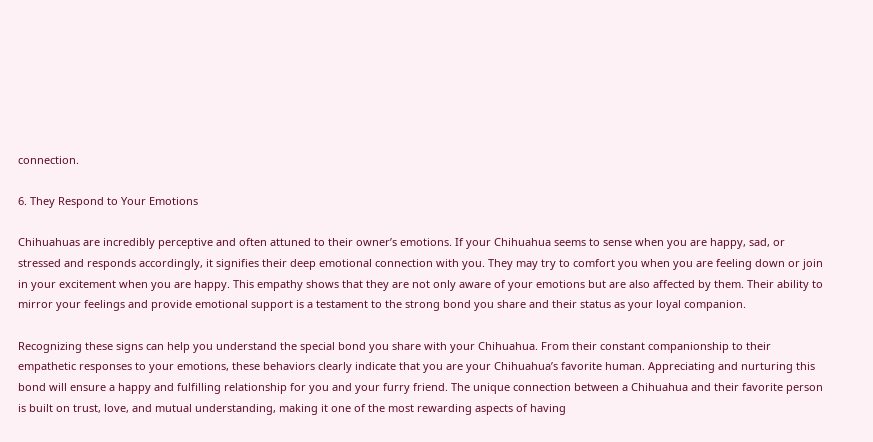connection.

6. They Respond to Your Emotions

Chihuahuas are incredibly perceptive and often attuned to their owner’s emotions. If your Chihuahua seems to sense when you are happy, sad, or stressed and responds accordingly, it signifies their deep emotional connection with you. They may try to comfort you when you are feeling down or join in your excitement when you are happy. This empathy shows that they are not only aware of your emotions but are also affected by them. Their ability to mirror your feelings and provide emotional support is a testament to the strong bond you share and their status as your loyal companion.

Recognizing these signs can help you understand the special bond you share with your Chihuahua. From their constant companionship to their empathetic responses to your emotions, these behaviors clearly indicate that you are your Chihuahua’s favorite human. Appreciating and nurturing this bond will ensure a happy and fulfilling relationship for you and your furry friend. The unique connection between a Chihuahua and their favorite person is built on trust, love, and mutual understanding, making it one of the most rewarding aspects of having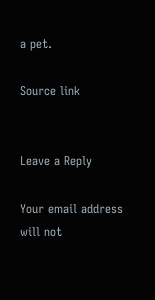a pet.

Source link


Leave a Reply

Your email address will not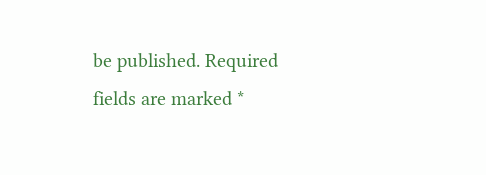be published. Required fields are marked *